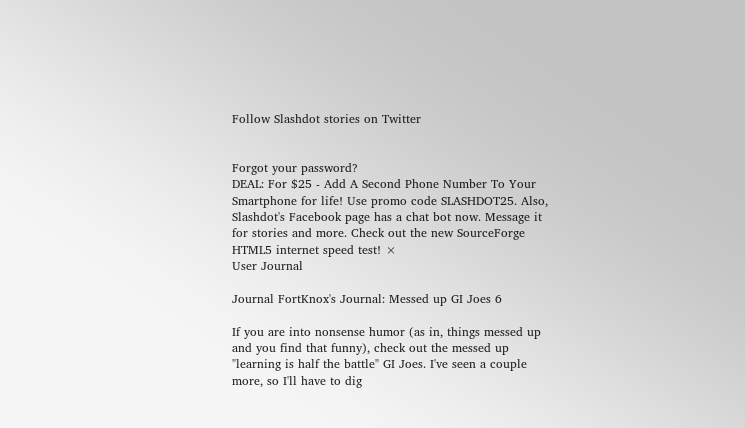Follow Slashdot stories on Twitter


Forgot your password?
DEAL: For $25 - Add A Second Phone Number To Your Smartphone for life! Use promo code SLASHDOT25. Also, Slashdot's Facebook page has a chat bot now. Message it for stories and more. Check out the new SourceForge HTML5 internet speed test! ×
User Journal

Journal FortKnox's Journal: Messed up GI Joes 6

If you are into nonsense humor (as in, things messed up and you find that funny), check out the messed up "learning is half the battle" GI Joes. I've seen a couple more, so I'll have to dig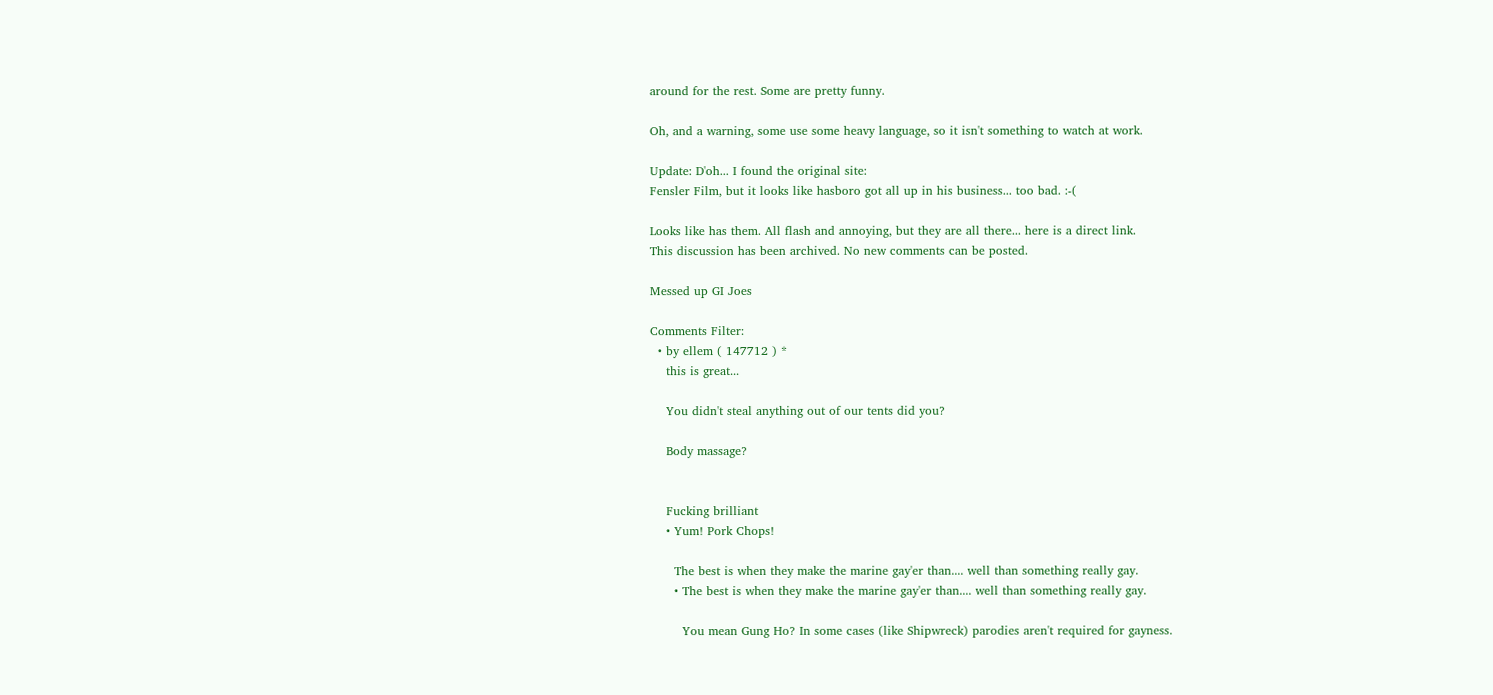around for the rest. Some are pretty funny.

Oh, and a warning, some use some heavy language, so it isn't something to watch at work.

Update: D'oh... I found the original site:
Fensler Film, but it looks like hasboro got all up in his business... too bad. :-(

Looks like has them. All flash and annoying, but they are all there... here is a direct link.
This discussion has been archived. No new comments can be posted.

Messed up GI Joes

Comments Filter:
  • by ellem ( 147712 ) *
    this is great...

    You didn't steal anything out of our tents did you?

    Body massage?


    Fucking brilliant
    • Yum! Pork Chops!

      The best is when they make the marine gay'er than.... well than something really gay.
      • The best is when they make the marine gay'er than.... well than something really gay.

        You mean Gung Ho? In some cases (like Shipwreck) parodies aren't required for gayness.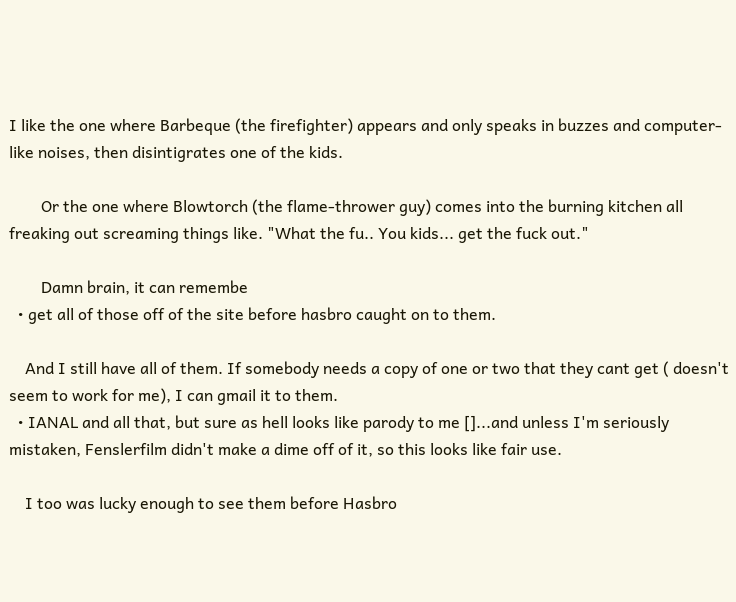I like the one where Barbeque (the firefighter) appears and only speaks in buzzes and computer-like noises, then disintigrates one of the kids.

        Or the one where Blowtorch (the flame-thrower guy) comes into the burning kitchen all freaking out screaming things like. "What the fu.. You kids... get the fuck out."

        Damn brain, it can remembe
  • get all of those off of the site before hasbro caught on to them.

    And I still have all of them. If somebody needs a copy of one or two that they cant get ( doesn't seem to work for me), I can gmail it to them.
  • IANAL and all that, but sure as hell looks like parody to me []...and unless I'm seriously mistaken, Fenslerfilm didn't make a dime off of it, so this looks like fair use.

    I too was lucky enough to see them before Hasbro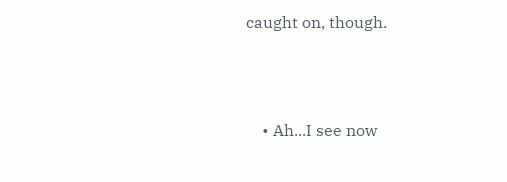caught on, though.



    • Ah...I see now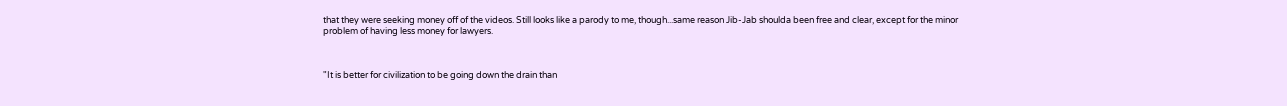that they were seeking money off of the videos. Still looks like a parody to me, though...same reason Jib-Jab shoulda been free and clear, except for the minor problem of having less money for lawyers.



"It is better for civilization to be going down the drain than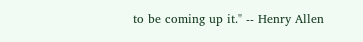to be coming up it." -- Henry Allen